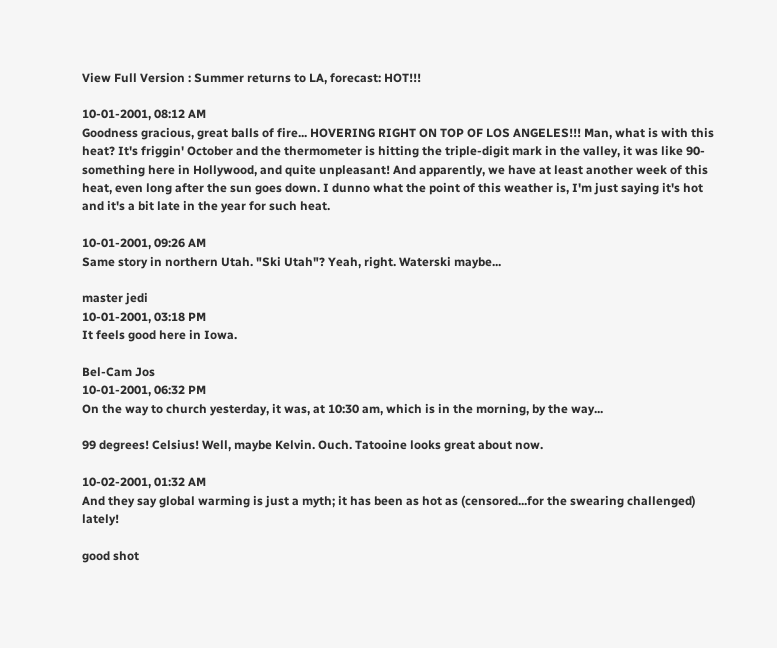View Full Version : Summer returns to LA, forecast: HOT!!!

10-01-2001, 08:12 AM
Goodness gracious, great balls of fire... HOVERING RIGHT ON TOP OF LOS ANGELES!!! Man, what is with this heat? It's friggin' October and the thermometer is hitting the triple-digit mark in the valley, it was like 90-something here in Hollywood, and quite unpleasant! And apparently, we have at least another week of this heat, even long after the sun goes down. I dunno what the point of this weather is, I'm just saying it's hot and it's a bit late in the year for such heat.

10-01-2001, 09:26 AM
Same story in northern Utah. "Ski Utah"? Yeah, right. Waterski maybe...

master jedi
10-01-2001, 03:18 PM
It feels good here in Iowa.

Bel-Cam Jos
10-01-2001, 06:32 PM
On the way to church yesterday, it was, at 10:30 am, which is in the morning, by the way...

99 degrees! Celsius! Well, maybe Kelvin. Ouch. Tatooine looks great about now.

10-02-2001, 01:32 AM
And they say global warming is just a myth; it has been as hot as (censored...for the swearing challenged) lately!

good shot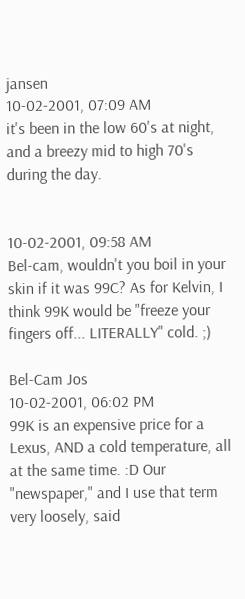jansen
10-02-2001, 07:09 AM
it's been in the low 60's at night, and a breezy mid to high 70's during the day.


10-02-2001, 09:58 AM
Bel-cam, wouldn't you boil in your skin if it was 99C? As for Kelvin, I think 99K would be "freeze your fingers off... LITERALLY" cold. ;)

Bel-Cam Jos
10-02-2001, 06:02 PM
99K is an expensive price for a Lexus, AND a cold temperature, all at the same time. :D Our "newspaper," and I use that term very loosely, said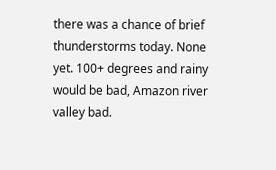there was a chance of brief thunderstorms today. None yet. 100+ degrees and rainy would be bad, Amazon river valley bad.